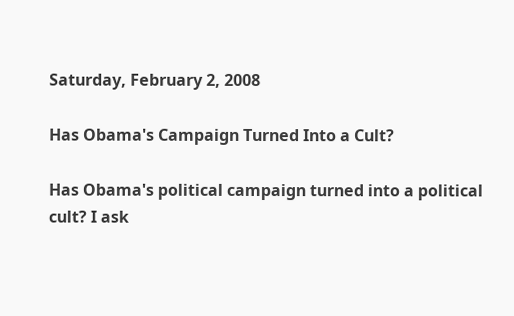Saturday, February 2, 2008

Has Obama's Campaign Turned Into a Cult?

Has Obama's political campaign turned into a political cult? I ask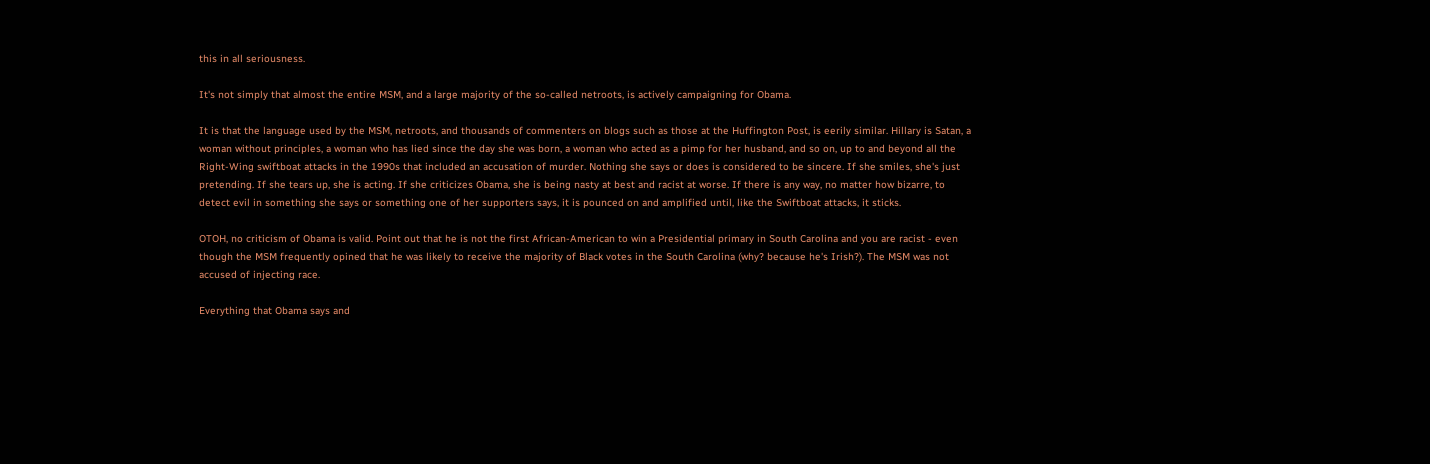this in all seriousness.

It's not simply that almost the entire MSM, and a large majority of the so-called netroots, is actively campaigning for Obama.

It is that the language used by the MSM, netroots, and thousands of commenters on blogs such as those at the Huffington Post, is eerily similar. Hillary is Satan, a woman without principles, a woman who has lied since the day she was born, a woman who acted as a pimp for her husband, and so on, up to and beyond all the Right-Wing swiftboat attacks in the 1990s that included an accusation of murder. Nothing she says or does is considered to be sincere. If she smiles, she's just pretending. If she tears up, she is acting. If she criticizes Obama, she is being nasty at best and racist at worse. If there is any way, no matter how bizarre, to detect evil in something she says or something one of her supporters says, it is pounced on and amplified until, like the Swiftboat attacks, it sticks.

OTOH, no criticism of Obama is valid. Point out that he is not the first African-American to win a Presidential primary in South Carolina and you are racist - even though the MSM frequently opined that he was likely to receive the majority of Black votes in the South Carolina (why? because he's Irish?). The MSM was not accused of injecting race.

Everything that Obama says and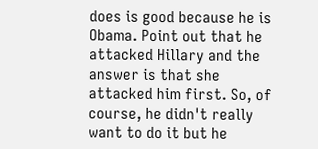does is good because he is Obama. Point out that he attacked Hillary and the answer is that she attacked him first. So, of course, he didn't really want to do it but he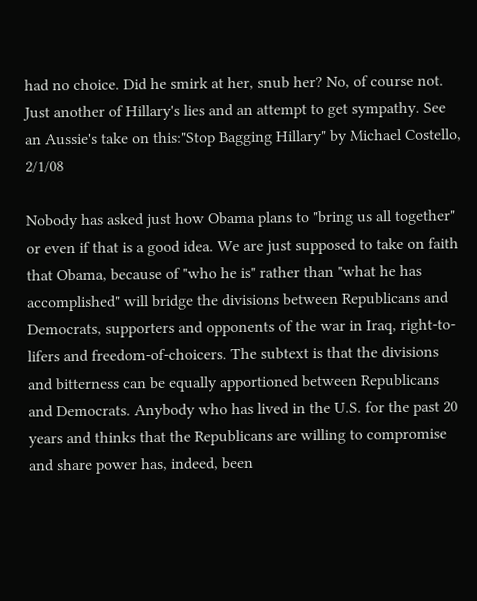had no choice. Did he smirk at her, snub her? No, of course not. Just another of Hillary's lies and an attempt to get sympathy. See an Aussie's take on this:"Stop Bagging Hillary" by Michael Costello, 2/1/08

Nobody has asked just how Obama plans to "bring us all together" or even if that is a good idea. We are just supposed to take on faith that Obama, because of "who he is" rather than "what he has accomplished" will bridge the divisions between Republicans and Democrats, supporters and opponents of the war in Iraq, right-to-lifers and freedom-of-choicers. The subtext is that the divisions and bitterness can be equally apportioned between Republicans and Democrats. Anybody who has lived in the U.S. for the past 20 years and thinks that the Republicans are willing to compromise and share power has, indeed, been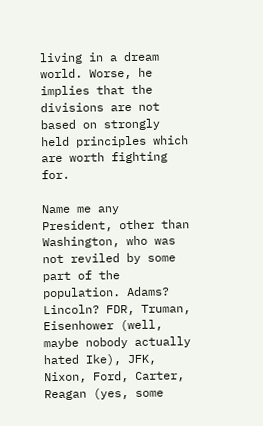living in a dream world. Worse, he implies that the divisions are not based on strongly held principles which are worth fighting for.

Name me any President, other than Washington, who was not reviled by some part of the population. Adams? Lincoln? FDR, Truman, Eisenhower (well, maybe nobody actually hated Ike), JFK, Nixon, Ford, Carter, Reagan (yes, some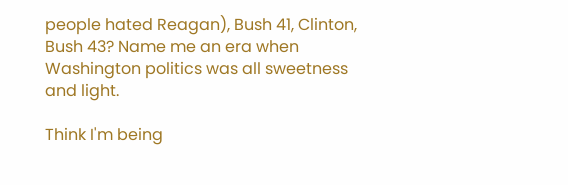people hated Reagan), Bush 41, Clinton, Bush 43? Name me an era when Washington politics was all sweetness and light.

Think I'm being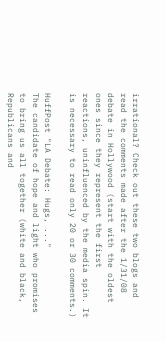irrational? Check out these two blogs and read the comments made after the 1/31/08 debate in Hollywood (start with the oldest ones since they represent the first reactions, uninfluenced by the media spin. It is necessary to read only 20 or 30 comments.)

HuffPost "LA Debate: Hugs, ..."
The candidate of hope and light who promises to bring us all together (white and black, Republicans and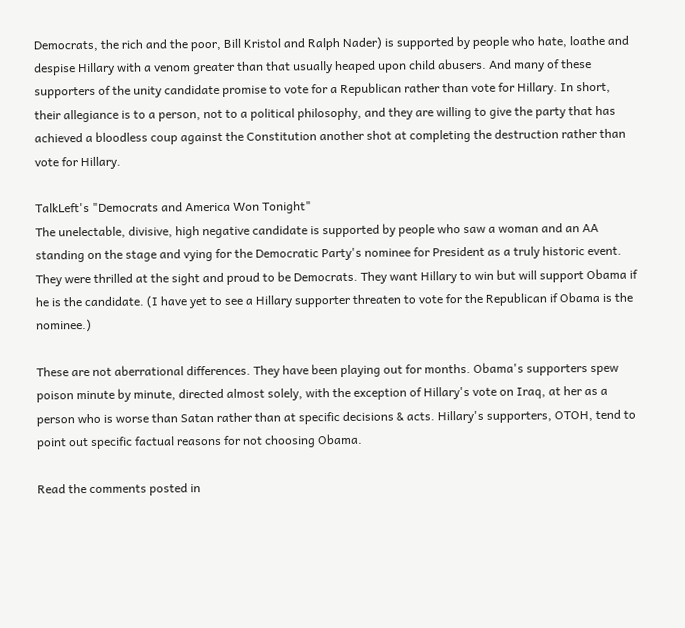Democrats, the rich and the poor, Bill Kristol and Ralph Nader) is supported by people who hate, loathe and despise Hillary with a venom greater than that usually heaped upon child abusers. And many of these supporters of the unity candidate promise to vote for a Republican rather than vote for Hillary. In short, their allegiance is to a person, not to a political philosophy, and they are willing to give the party that has achieved a bloodless coup against the Constitution another shot at completing the destruction rather than vote for Hillary.

TalkLeft's "Democrats and America Won Tonight"
The unelectable, divisive, high negative candidate is supported by people who saw a woman and an AA standing on the stage and vying for the Democratic Party's nominee for President as a truly historic event. They were thrilled at the sight and proud to be Democrats. They want Hillary to win but will support Obama if he is the candidate. (I have yet to see a Hillary supporter threaten to vote for the Republican if Obama is the nominee.)

These are not aberrational differences. They have been playing out for months. Obama's supporters spew poison minute by minute, directed almost solely, with the exception of Hillary's vote on Iraq, at her as a person who is worse than Satan rather than at specific decisions & acts. Hillary's supporters, OTOH, tend to point out specific factual reasons for not choosing Obama.

Read the comments posted in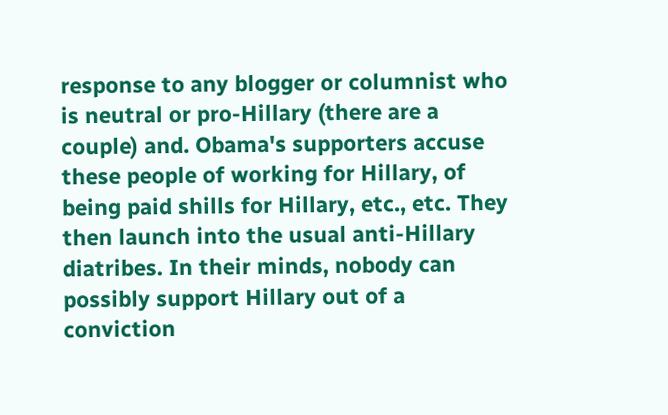response to any blogger or columnist who is neutral or pro-Hillary (there are a couple) and. Obama's supporters accuse these people of working for Hillary, of being paid shills for Hillary, etc., etc. They then launch into the usual anti-Hillary diatribes. In their minds, nobody can possibly support Hillary out of a conviction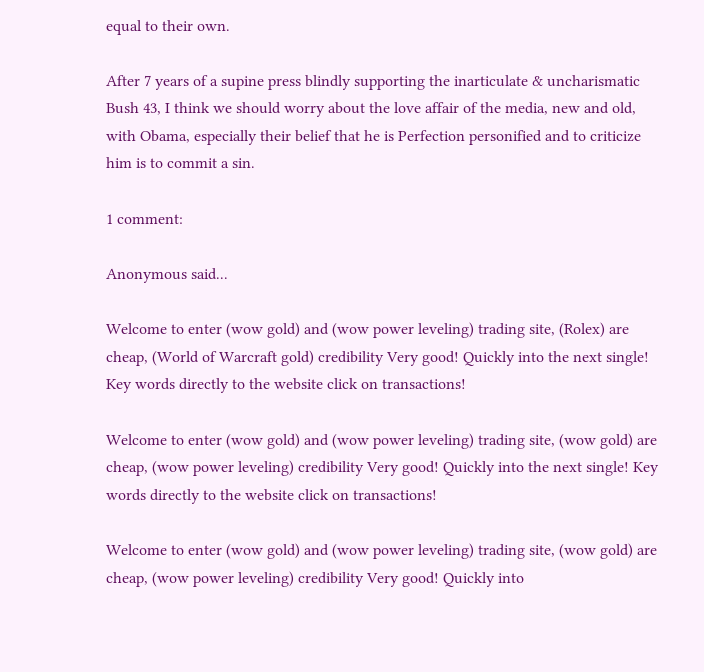equal to their own.

After 7 years of a supine press blindly supporting the inarticulate & uncharismatic Bush 43, I think we should worry about the love affair of the media, new and old, with Obama, especially their belief that he is Perfection personified and to criticize him is to commit a sin.

1 comment:

Anonymous said...

Welcome to enter (wow gold) and (wow power leveling) trading site, (Rolex) are cheap, (World of Warcraft gold) credibility Very good! Quickly into the next single! Key words directly to the website click on transactions!

Welcome to enter (wow gold) and (wow power leveling) trading site, (wow gold) are cheap, (wow power leveling) credibility Very good! Quickly into the next single! Key words directly to the website click on transactions!

Welcome to enter (wow gold) and (wow power leveling) trading site, (wow gold) are cheap, (wow power leveling) credibility Very good! Quickly into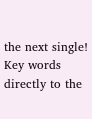the next single! Key words directly to the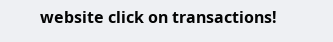website click on transactions!